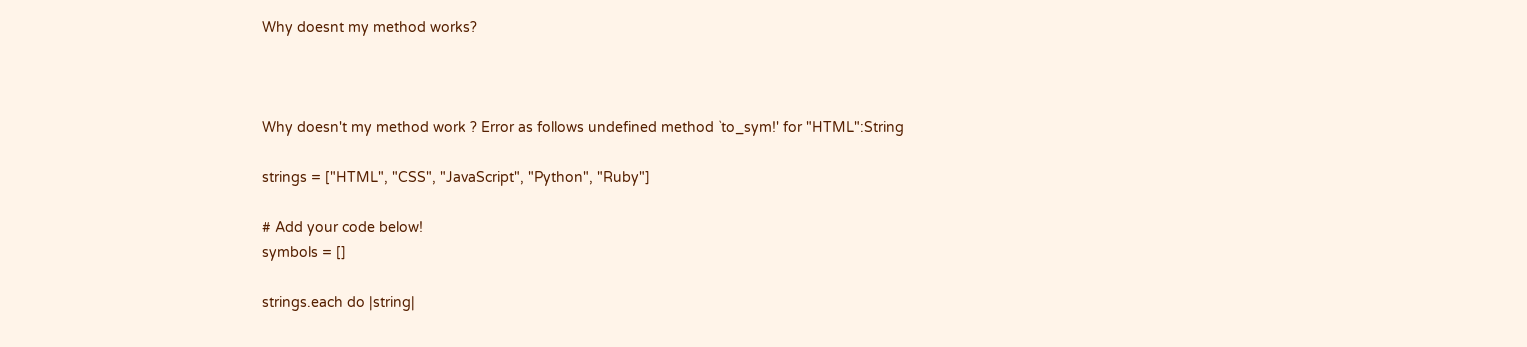Why doesnt my method works?



Why doesn't my method work ? Error as follows undefined method `to_sym!' for "HTML":String

strings = ["HTML", "CSS", "JavaScript", "Python", "Ruby"]

# Add your code below!
symbols = []

strings.each do |string|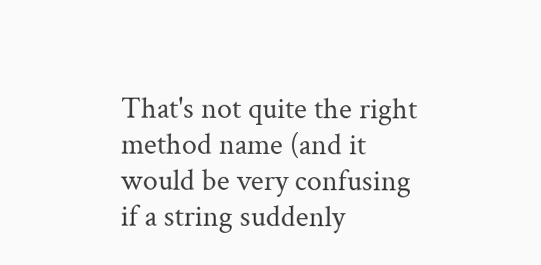That's not quite the right method name (and it would be very confusing if a string suddenly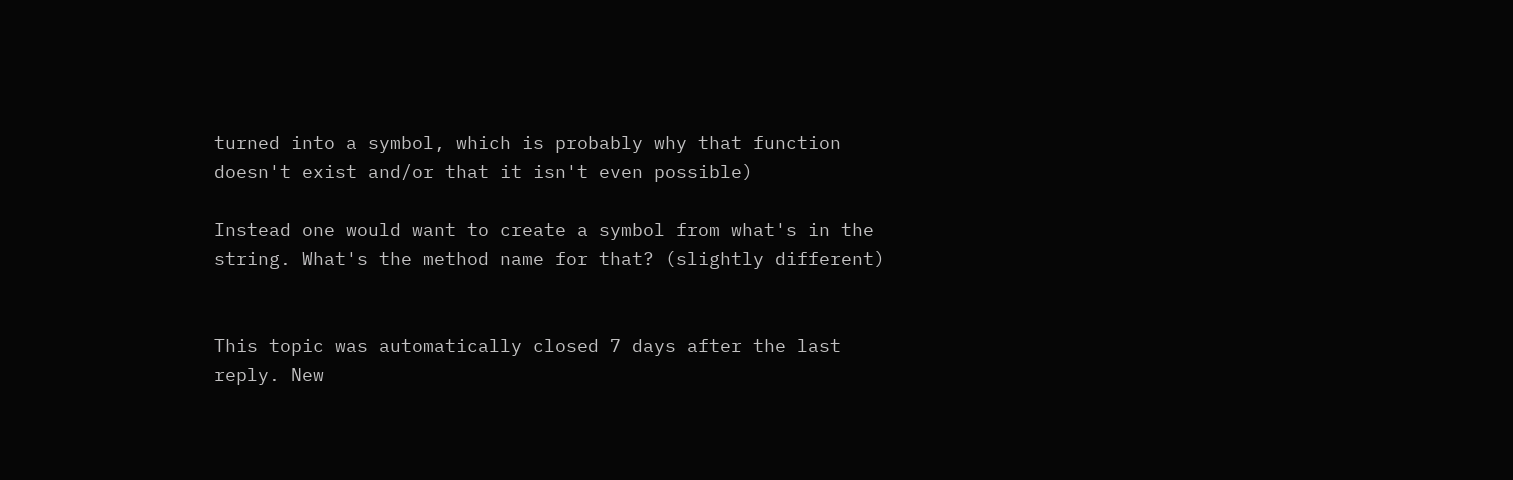turned into a symbol, which is probably why that function doesn't exist and/or that it isn't even possible)

Instead one would want to create a symbol from what's in the string. What's the method name for that? (slightly different)


This topic was automatically closed 7 days after the last reply. New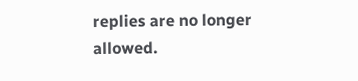replies are no longer allowed.